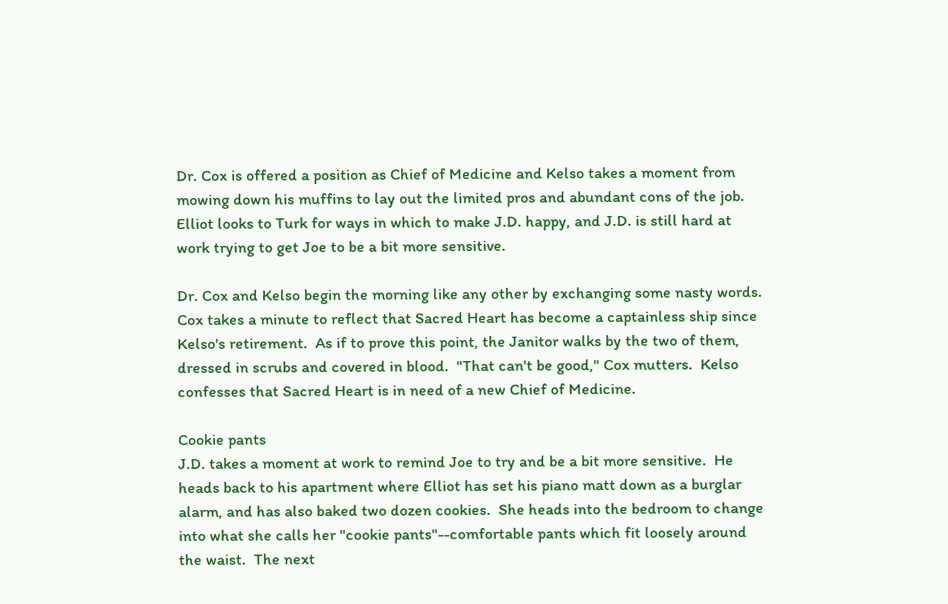Dr. Cox is offered a position as Chief of Medicine and Kelso takes a moment from mowing down his muffins to lay out the limited pros and abundant cons of the job.  Elliot looks to Turk for ways in which to make J.D. happy, and J.D. is still hard at work trying to get Joe to be a bit more sensitive.

Dr. Cox and Kelso begin the morning like any other by exchanging some nasty words.  Cox takes a minute to reflect that Sacred Heart has become a captainless ship since Kelso's retirement.  As if to prove this point, the Janitor walks by the two of them, dressed in scrubs and covered in blood.  "That can't be good," Cox mutters.  Kelso confesses that Sacred Heart is in need of a new Chief of Medicine.

Cookie pants
J.D. takes a moment at work to remind Joe to try and be a bit more sensitive.  He heads back to his apartment where Elliot has set his piano matt down as a burglar alarm, and has also baked two dozen cookies.  She heads into the bedroom to change into what she calls her "cookie pants"--comfortable pants which fit loosely around the waist.  The next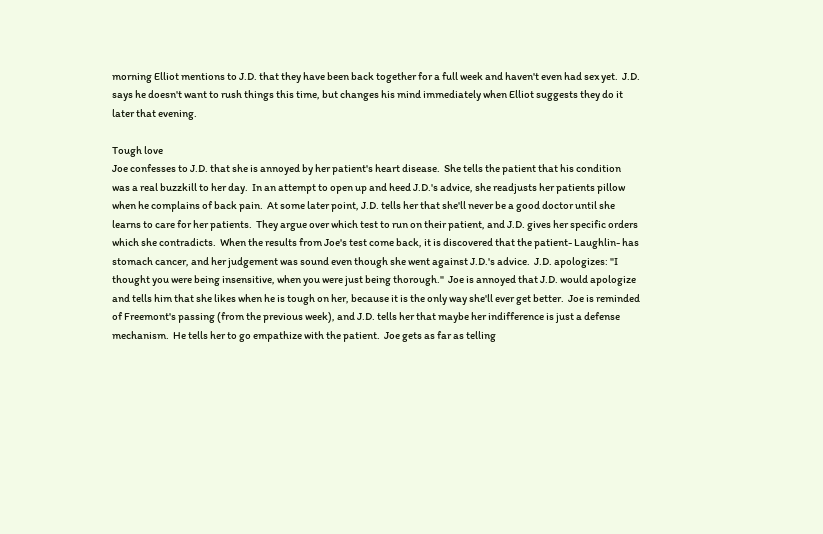morning Elliot mentions to J.D. that they have been back together for a full week and haven't even had sex yet.  J.D. says he doesn't want to rush things this time, but changes his mind immediately when Elliot suggests they do it later that evening.

Tough love
Joe confesses to J.D. that she is annoyed by her patient's heart disease.  She tells the patient that his condition was a real buzzkill to her day.  In an attempt to open up and heed J.D.'s advice, she readjusts her patients pillow when he complains of back pain.  At some later point, J.D. tells her that she'll never be a good doctor until she learns to care for her patients.  They argue over which test to run on their patient, and J.D. gives her specific orders which she contradicts.  When the results from Joe's test come back, it is discovered that the patient- Laughlin- has stomach cancer, and her judgement was sound even though she went against J.D.'s advice.  J.D. apologizes: "I thought you were being insensitive, when you were just being thorough."  Joe is annoyed that J.D. would apologize and tells him that she likes when he is tough on her, because it is the only way she'll ever get better.  Joe is reminded of Freemont's passing (from the previous week), and J.D. tells her that maybe her indifference is just a defense mechanism.  He tells her to go empathize with the patient.  Joe gets as far as telling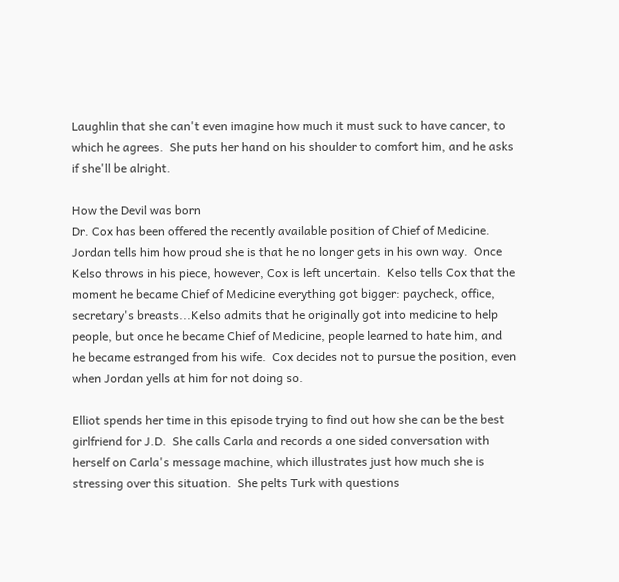Laughlin that she can't even imagine how much it must suck to have cancer, to which he agrees.  She puts her hand on his shoulder to comfort him, and he asks if she'll be alright.

How the Devil was born
Dr. Cox has been offered the recently available position of Chief of Medicine.  Jordan tells him how proud she is that he no longer gets in his own way.  Once Kelso throws in his piece, however, Cox is left uncertain.  Kelso tells Cox that the moment he became Chief of Medicine everything got bigger: paycheck, office, secretary's breasts...Kelso admits that he originally got into medicine to help people, but once he became Chief of Medicine, people learned to hate him, and he became estranged from his wife.  Cox decides not to pursue the position, even when Jordan yells at him for not doing so.

Elliot spends her time in this episode trying to find out how she can be the best girlfriend for J.D.  She calls Carla and records a one sided conversation with herself on Carla's message machine, which illustrates just how much she is stressing over this situation.  She pelts Turk with questions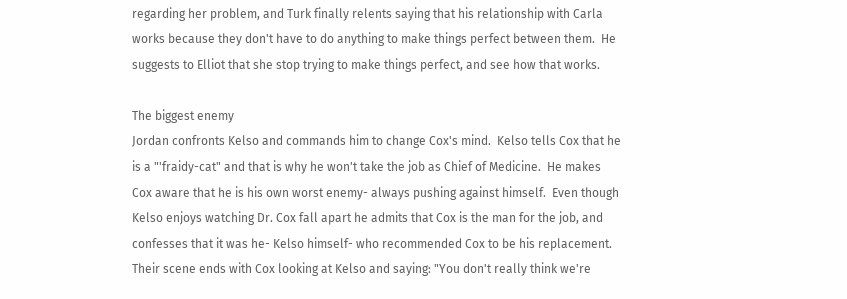regarding her problem, and Turk finally relents saying that his relationship with Carla works because they don't have to do anything to make things perfect between them.  He suggests to Elliot that she stop trying to make things perfect, and see how that works.

The biggest enemy
Jordan confronts Kelso and commands him to change Cox's mind.  Kelso tells Cox that he is a "'fraidy-cat" and that is why he won't take the job as Chief of Medicine.  He makes Cox aware that he is his own worst enemy- always pushing against himself.  Even though Kelso enjoys watching Dr. Cox fall apart he admits that Cox is the man for the job, and confesses that it was he- Kelso himself- who recommended Cox to be his replacement.  Their scene ends with Cox looking at Kelso and saying: "You don't really think we're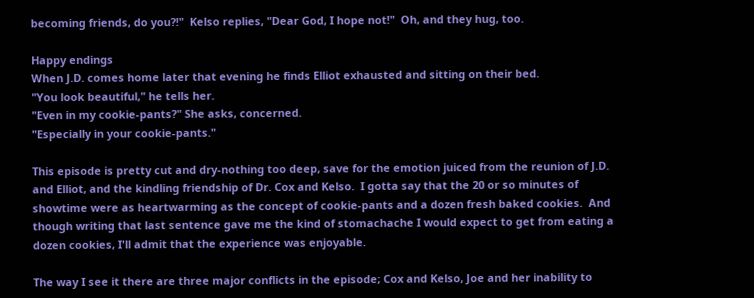becoming friends, do you?!"  Kelso replies, "Dear God, I hope not!"  Oh, and they hug, too.

Happy endings
When J.D. comes home later that evening he finds Elliot exhausted and sitting on their bed.
"You look beautiful," he tells her.
"Even in my cookie-pants?" She asks, concerned.
"Especially in your cookie-pants."

This episode is pretty cut and dry-nothing too deep, save for the emotion juiced from the reunion of J.D. and Elliot, and the kindling friendship of Dr. Cox and Kelso.  I gotta say that the 20 or so minutes of showtime were as heartwarming as the concept of cookie-pants and a dozen fresh baked cookies.  And though writing that last sentence gave me the kind of stomachache I would expect to get from eating a dozen cookies, I'll admit that the experience was enjoyable.

The way I see it there are three major conflicts in the episode; Cox and Kelso, Joe and her inability to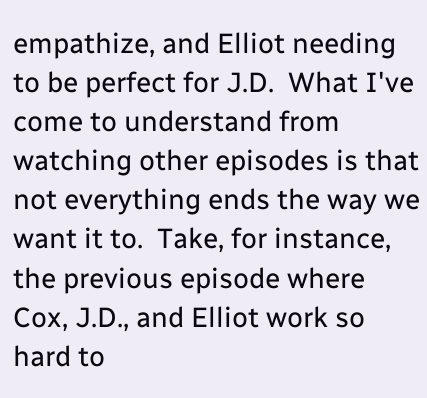empathize, and Elliot needing to be perfect for J.D.  What I've come to understand from watching other episodes is that not everything ends the way we want it to.  Take, for instance, the previous episode where Cox, J.D., and Elliot work so hard to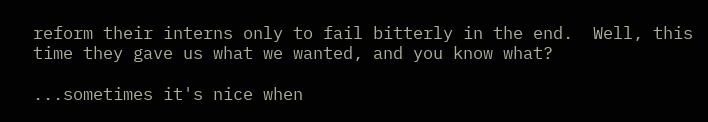reform their interns only to fail bitterly in the end.  Well, this time they gave us what we wanted, and you know what?

...sometimes it's nice when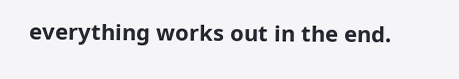everything works out in the end.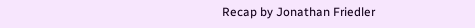Recap by Jonathan Friedler